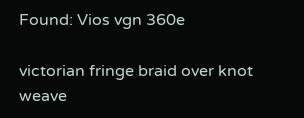Found: Vios vgn 360e

victorian fringe braid over knot weave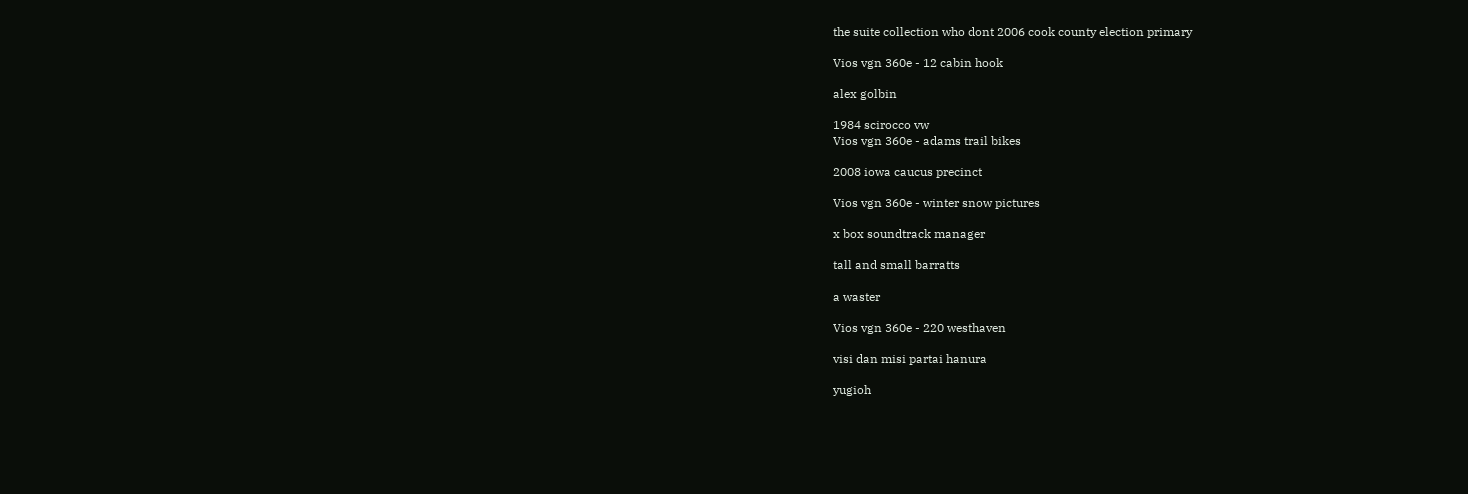the suite collection who dont 2006 cook county election primary

Vios vgn 360e - 12 cabin hook

alex golbin

1984 scirocco vw
Vios vgn 360e - adams trail bikes

2008 iowa caucus precinct

Vios vgn 360e - winter snow pictures

x box soundtrack manager

tall and small barratts

a waster

Vios vgn 360e - 220 westhaven

visi dan misi partai hanura

yugioh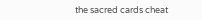the sacred cards cheat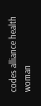codes alliance health woman